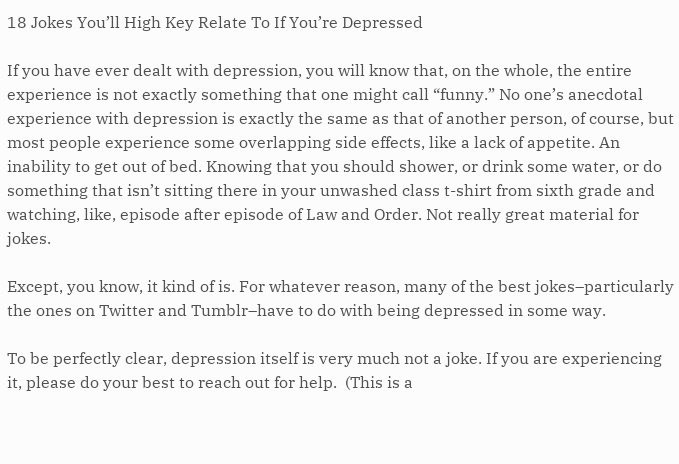18 Jokes You’ll High Key Relate To If You’re Depressed

If you have ever dealt with depression, you will know that, on the whole, the entire experience is not exactly something that one might call “funny.” No one’s anecdotal experience with depression is exactly the same as that of another person, of course, but most people experience some overlapping side effects, like a lack of appetite. An inability to get out of bed. Knowing that you should shower, or drink some water, or do something that isn’t sitting there in your unwashed class t-shirt from sixth grade and watching, like, episode after episode of Law and Order. Not really great material for jokes.

Except, you know, it kind of is. For whatever reason, many of the best jokes–particularly the ones on Twitter and Tumblr–have to do with being depressed in some way.

To be perfectly clear, depression itself is very much not a joke. If you are experiencing it, please do your best to reach out for help.  (This is a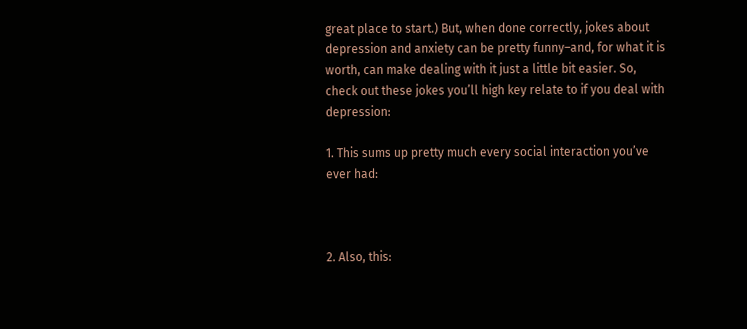great place to start.) But, when done correctly, jokes about depression and anxiety can be pretty funny–and, for what it is worth, can make dealing with it just a little bit easier. So, check out these jokes you’ll high key relate to if you deal with depression:

1. This sums up pretty much every social interaction you’ve ever had:



2. Also, this: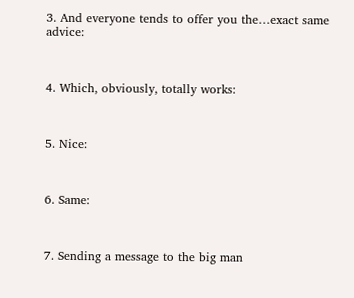3. And everyone tends to offer you the…exact same advice:



4. Which, obviously, totally works:



5. Nice:



6. Same:



7. Sending a message to the big man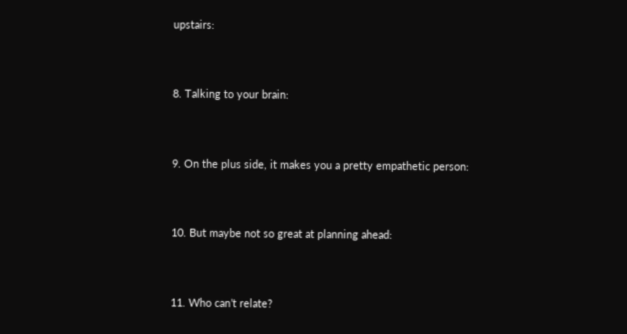upstairs:



8. Talking to your brain:



9. On the plus side, it makes you a pretty empathetic person:



10. But maybe not so great at planning ahead:



11. Who can’t relate?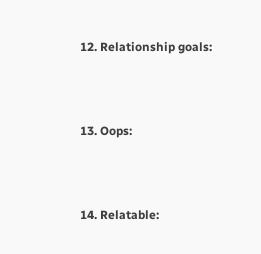12. Relationship goals:



13. Oops:



14. Relatable: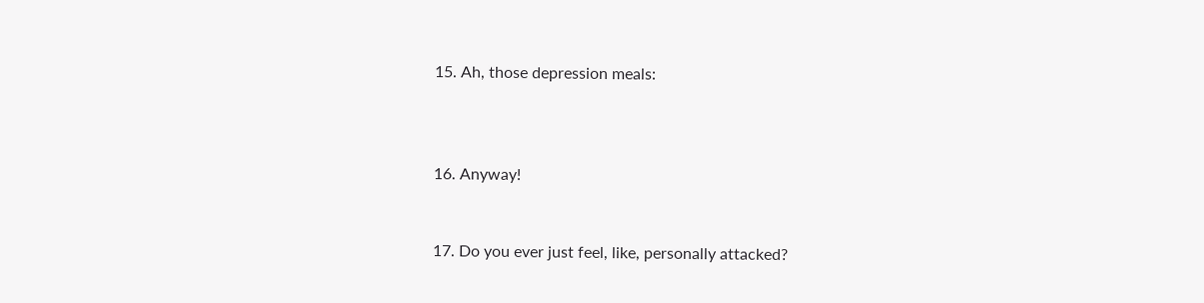15. Ah, those depression meals:



16. Anyway!


17. Do you ever just feel, like, personally attacked?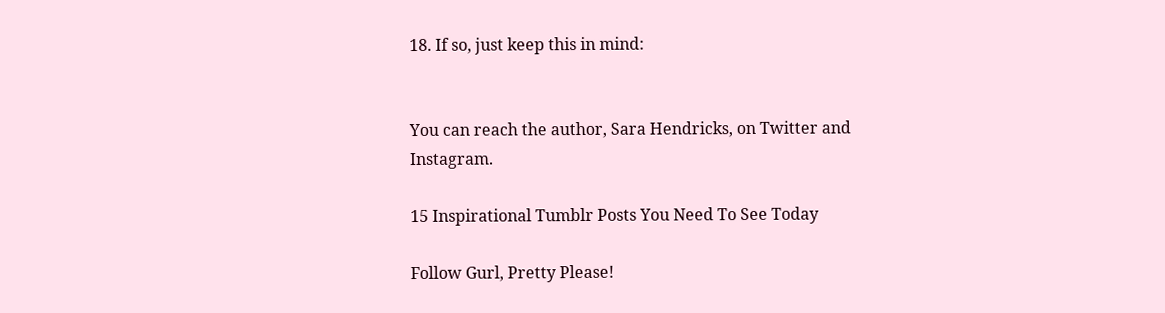18. If so, just keep this in mind:


You can reach the author, Sara Hendricks, on Twitter and Instagram.

15 Inspirational Tumblr Posts You Need To See Today

Follow Gurl, Pretty Please!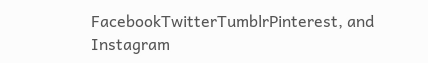FacebookTwitterTumblrPinterest, and Instagram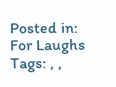Posted in: For Laughs
Tags: , ,